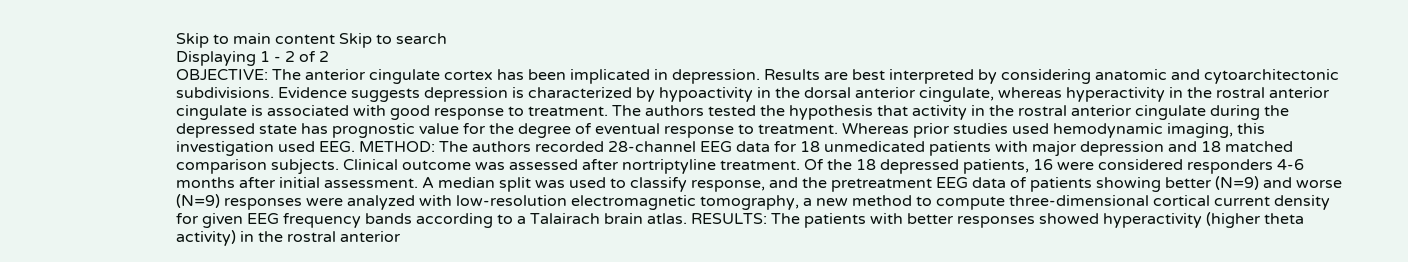Skip to main content Skip to search
Displaying 1 - 2 of 2
OBJECTIVE: The anterior cingulate cortex has been implicated in depression. Results are best interpreted by considering anatomic and cytoarchitectonic subdivisions. Evidence suggests depression is characterized by hypoactivity in the dorsal anterior cingulate, whereas hyperactivity in the rostral anterior cingulate is associated with good response to treatment. The authors tested the hypothesis that activity in the rostral anterior cingulate during the depressed state has prognostic value for the degree of eventual response to treatment. Whereas prior studies used hemodynamic imaging, this investigation used EEG. METHOD: The authors recorded 28-channel EEG data for 18 unmedicated patients with major depression and 18 matched comparison subjects. Clinical outcome was assessed after nortriptyline treatment. Of the 18 depressed patients, 16 were considered responders 4-6 months after initial assessment. A median split was used to classify response, and the pretreatment EEG data of patients showing better (N=9) and worse (N=9) responses were analyzed with low-resolution electromagnetic tomography, a new method to compute three-dimensional cortical current density for given EEG frequency bands according to a Talairach brain atlas. RESULTS: The patients with better responses showed hyperactivity (higher theta activity) in the rostral anterior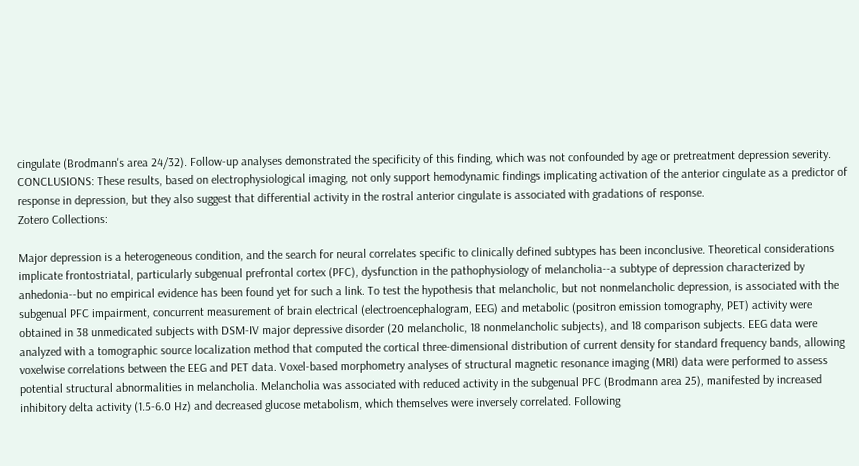cingulate (Brodmann's area 24/32). Follow-up analyses demonstrated the specificity of this finding, which was not confounded by age or pretreatment depression severity. CONCLUSIONS: These results, based on electrophysiological imaging, not only support hemodynamic findings implicating activation of the anterior cingulate as a predictor of response in depression, but they also suggest that differential activity in the rostral anterior cingulate is associated with gradations of response.
Zotero Collections:

Major depression is a heterogeneous condition, and the search for neural correlates specific to clinically defined subtypes has been inconclusive. Theoretical considerations implicate frontostriatal, particularly subgenual prefrontal cortex (PFC), dysfunction in the pathophysiology of melancholia--a subtype of depression characterized by anhedonia--but no empirical evidence has been found yet for such a link. To test the hypothesis that melancholic, but not nonmelancholic depression, is associated with the subgenual PFC impairment, concurrent measurement of brain electrical (electroencephalogram, EEG) and metabolic (positron emission tomography, PET) activity were obtained in 38 unmedicated subjects with DSM-IV major depressive disorder (20 melancholic, 18 nonmelancholic subjects), and 18 comparison subjects. EEG data were analyzed with a tomographic source localization method that computed the cortical three-dimensional distribution of current density for standard frequency bands, allowing voxelwise correlations between the EEG and PET data. Voxel-based morphometry analyses of structural magnetic resonance imaging (MRI) data were performed to assess potential structural abnormalities in melancholia. Melancholia was associated with reduced activity in the subgenual PFC (Brodmann area 25), manifested by increased inhibitory delta activity (1.5-6.0 Hz) and decreased glucose metabolism, which themselves were inversely correlated. Following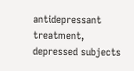antidepressant treatment, depressed subjects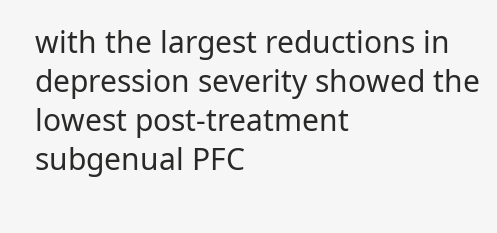with the largest reductions in depression severity showed the lowest post-treatment subgenual PFC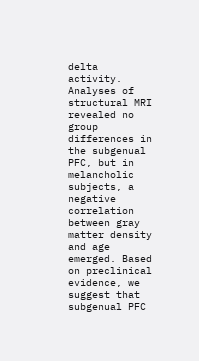delta activity. Analyses of structural MRI revealed no group differences in the subgenual PFC, but in melancholic subjects, a negative correlation between gray matter density and age emerged. Based on preclinical evidence, we suggest that subgenual PFC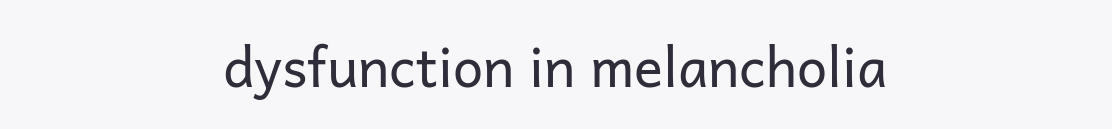dysfunction in melancholia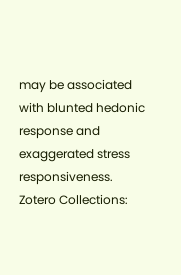may be associated with blunted hedonic response and exaggerated stress responsiveness.
Zotero Collections: